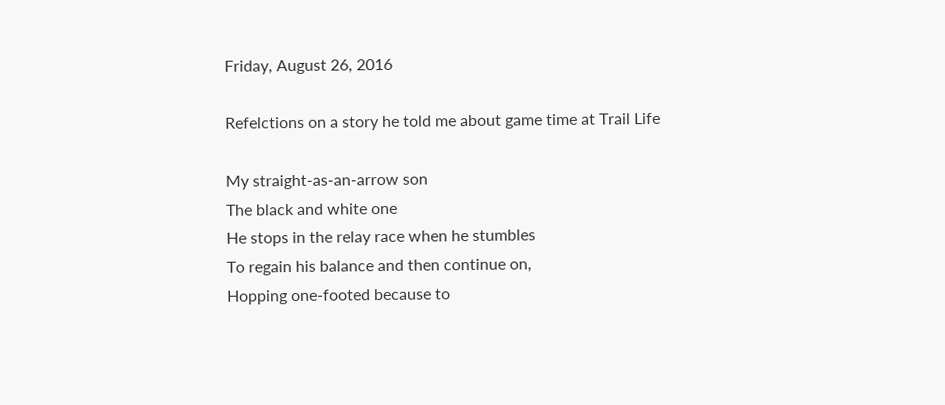Friday, August 26, 2016

Refelctions on a story he told me about game time at Trail Life

My straight-as-an-arrow son
The black and white one
He stops in the relay race when he stumbles
To regain his balance and then continue on,
Hopping one-footed because to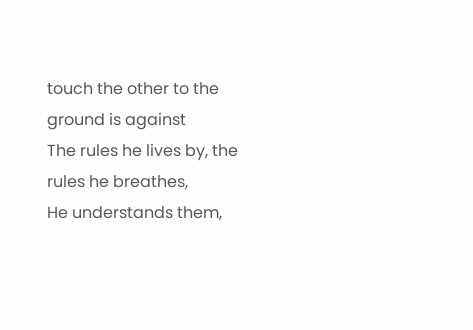touch the other to the ground is against
The rules he lives by, the rules he breathes,
He understands them,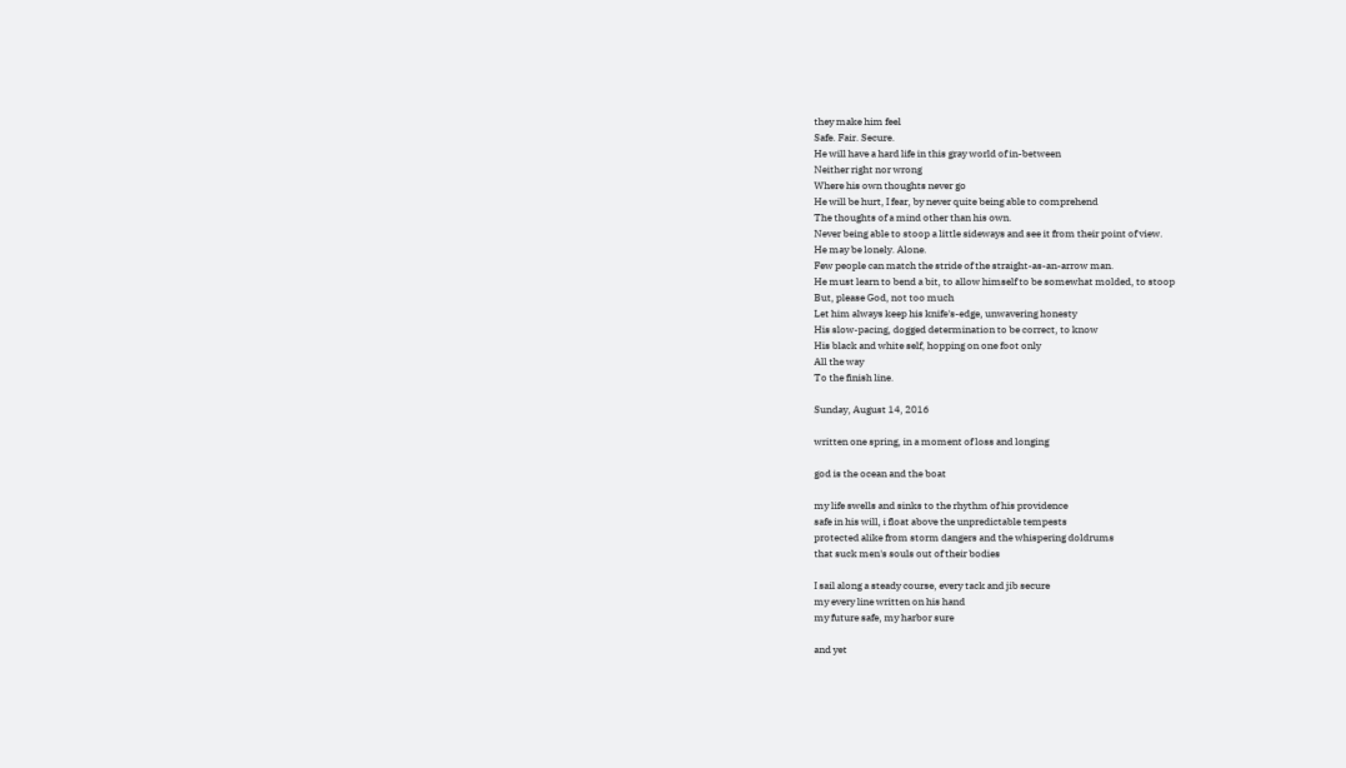they make him feel
Safe. Fair. Secure.
He will have a hard life in this gray world of in-between
Neither right nor wrong
Where his own thoughts never go
He will be hurt, I fear, by never quite being able to comprehend
The thoughts of a mind other than his own.
Never being able to stoop a little sideways and see it from their point of view.
He may be lonely. Alone.
Few people can match the stride of the straight-as-an-arrow man.
He must learn to bend a bit, to allow himself to be somewhat molded, to stoop
But, please God, not too much
Let him always keep his knife's-edge, unwavering honesty
His slow-pacing, dogged determination to be correct, to know
His black and white self, hopping on one foot only
All the way
To the finish line.

Sunday, August 14, 2016

written one spring, in a moment of loss and longing

god is the ocean and the boat

my life swells and sinks to the rhythm of his providence
safe in his will, i float above the unpredictable tempests
protected alike from storm dangers and the whispering doldrums
that suck men's souls out of their bodies

I sail along a steady course, every tack and jib secure
my every line written on his hand
my future safe, my harbor sure

and yet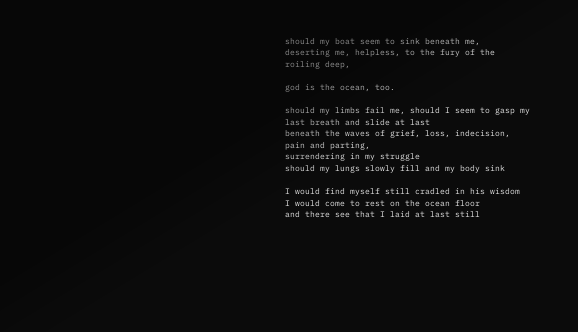should my boat seem to sink beneath me,
deserting me, helpless, to the fury of the roiling deep,

god is the ocean, too.

should my limbs fail me, should I seem to gasp my last breath and slide at last
beneath the waves of grief, loss, indecision, pain and parting,
surrendering in my struggle
should my lungs slowly fill and my body sink

I would find myself still cradled in his wisdom
I would come to rest on the ocean floor
and there see that I laid at last still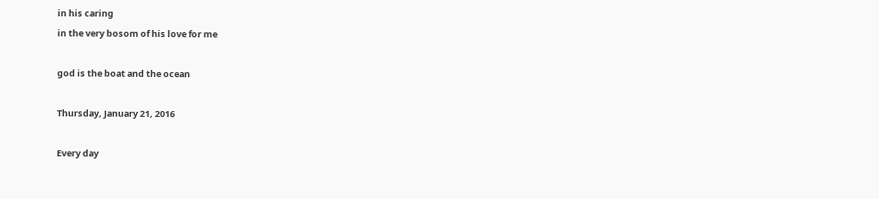in his caring
in the very bosom of his love for me

god is the boat and the ocean

Thursday, January 21, 2016

Every day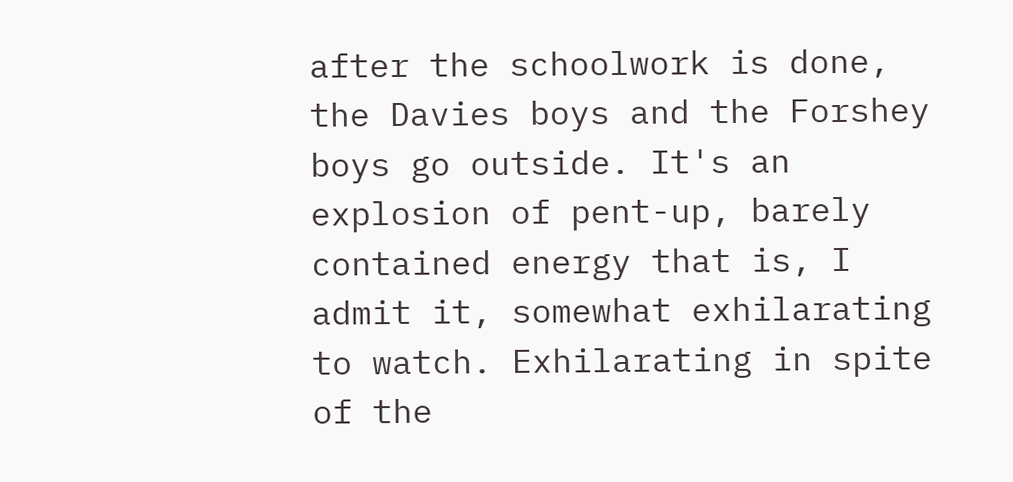after the schoolwork is done, the Davies boys and the Forshey boys go outside. It's an explosion of pent-up, barely contained energy that is, I admit it, somewhat exhilarating to watch. Exhilarating in spite of the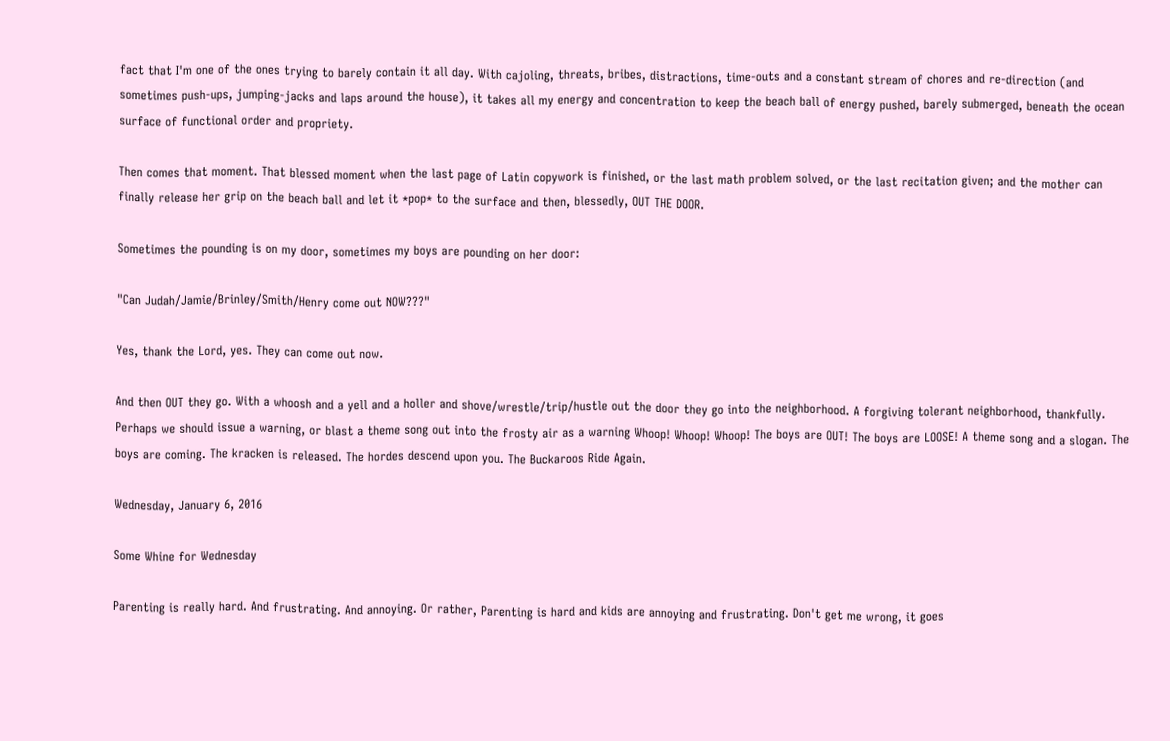fact that I'm one of the ones trying to barely contain it all day. With cajoling, threats, bribes, distractions, time-outs and a constant stream of chores and re-direction (and sometimes push-ups, jumping-jacks and laps around the house), it takes all my energy and concentration to keep the beach ball of energy pushed, barely submerged, beneath the ocean surface of functional order and propriety.

Then comes that moment. That blessed moment when the last page of Latin copywork is finished, or the last math problem solved, or the last recitation given; and the mother can finally release her grip on the beach ball and let it *pop* to the surface and then, blessedly, OUT THE DOOR.

Sometimes the pounding is on my door, sometimes my boys are pounding on her door:

"Can Judah/Jamie/Brinley/Smith/Henry come out NOW???"

Yes, thank the Lord, yes. They can come out now.

And then OUT they go. With a whoosh and a yell and a holler and shove/wrestle/trip/hustle out the door they go into the neighborhood. A forgiving tolerant neighborhood, thankfully. Perhaps we should issue a warning, or blast a theme song out into the frosty air as a warning Whoop! Whoop! Whoop! The boys are OUT! The boys are LOOSE! A theme song and a slogan. The boys are coming. The kracken is released. The hordes descend upon you. The Buckaroos Ride Again.

Wednesday, January 6, 2016

Some Whine for Wednesday

Parenting is really hard. And frustrating. And annoying. Or rather, Parenting is hard and kids are annoying and frustrating. Don't get me wrong, it goes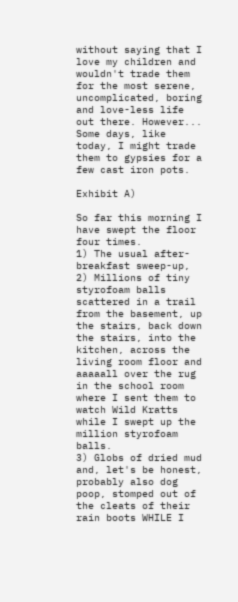without saying that I love my children and wouldn't trade them for the most serene, uncomplicated, boring and love-less life out there. However... Some days, like today, I might trade them to gypsies for a few cast iron pots.

Exhibit A)

So far this morning I have swept the floor four times.
1) The usual after-breakfast sweep-up,
2) Millions of tiny styrofoam balls scattered in a trail from the basement, up the stairs, back down the stairs, into the kitchen, across the living room floor and aaaaall over the rug in the school room where I sent them to watch Wild Kratts while I swept up the million styrofoam balls.
3) Globs of dried mud and, let's be honest, probably also dog poop, stomped out of the cleats of their rain boots WHILE I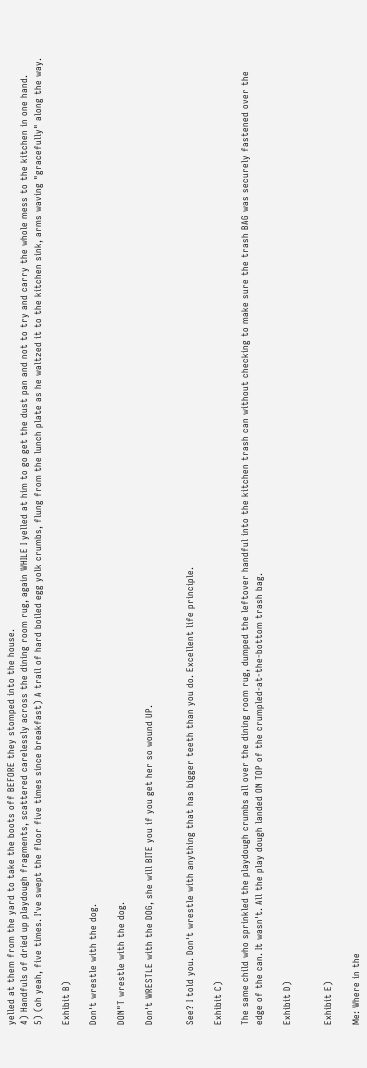yelled at them from the yard to take the boots off BEFORE they stomped into the house.
4) Handfuls of dried up playdough fragments, scattered carelessly across the dining room rug, again WHILE I yelled at him to go get the dust pan and not to try and carry the whole mess to the kitchen in one hand.
5) (oh yeah, five times. I've swept the floor five times since breakfast) A trail of hard boiled egg yolk crumbs, flung from the lunch plate as he waltzed it to the kitchen sink, arms waving "gracefully" along the way.

Exhibit B)

Don't wrestle with the dog.

DON"T wrestle with the dog.

Don't WRESTLE with the DOG, she will BITE you if you get her so wound UP.


See? I told you. Don't wrestle with anything that has bigger teeth than you do. Excellent life principle.

Exhibit C)

The same child who sprinkled the playdough crumbs all over the dining room rug, dumped the leftover handful into the kitchen trash can without checking to make sure the trash BAG was securely fastened over the edge of the can. It wasn't. All the play dough landed ON TOP of the crumpled-at-the-bottom trash bag.

Exhibit D)


Exhibit E)

Me: Where in the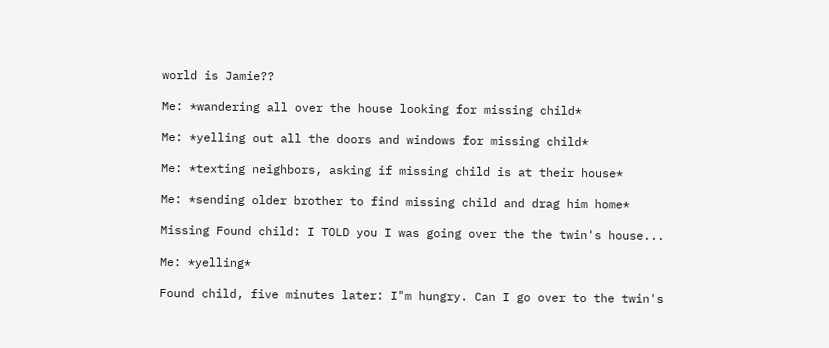world is Jamie??

Me: *wandering all over the house looking for missing child*

Me: *yelling out all the doors and windows for missing child*

Me: *texting neighbors, asking if missing child is at their house*

Me: *sending older brother to find missing child and drag him home*

Missing Found child: I TOLD you I was going over the the twin's house...

Me: *yelling*

Found child, five minutes later: I"m hungry. Can I go over to the twin's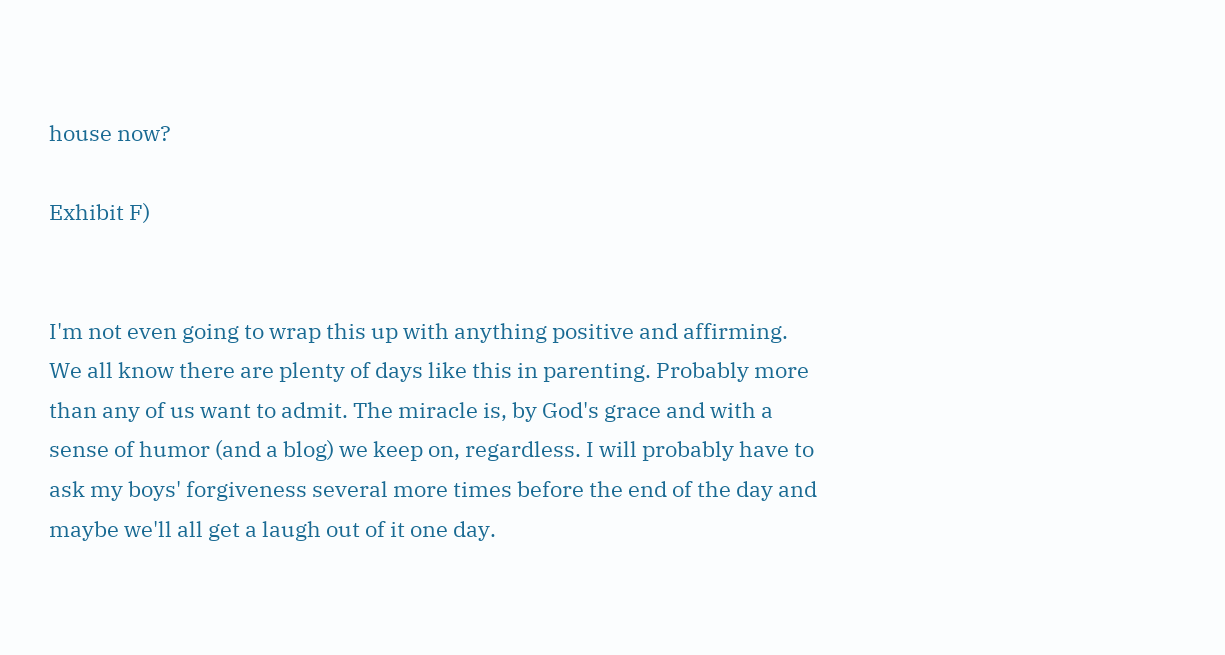house now?

Exhibit F)


I'm not even going to wrap this up with anything positive and affirming. We all know there are plenty of days like this in parenting. Probably more than any of us want to admit. The miracle is, by God's grace and with a sense of humor (and a blog) we keep on, regardless. I will probably have to ask my boys' forgiveness several more times before the end of the day and maybe we'll all get a laugh out of it one day.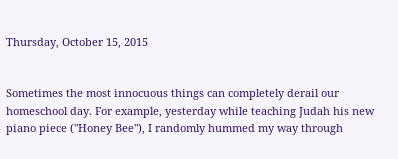Thursday, October 15, 2015


Sometimes the most innocuous things can completely derail our homeschool day. For example, yesterday while teaching Judah his new piano piece ("Honey Bee"), I randomly hummed my way through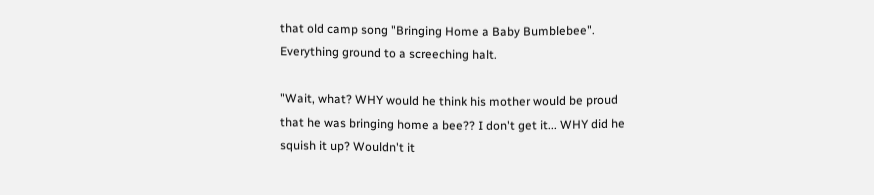that old camp song "Bringing Home a Baby Bumblebee". Everything ground to a screeching halt.

"Wait, what? WHY would he think his mother would be proud that he was bringing home a bee?? I don't get it... WHY did he squish it up? Wouldn't it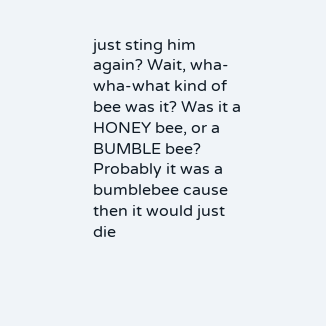just sting him again? Wait, wha-wha-what kind of bee was it? Was it a HONEY bee, or a BUMBLE bee? Probably it was a bumblebee cause then it would just die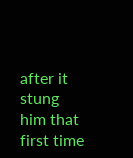after it stung him that first time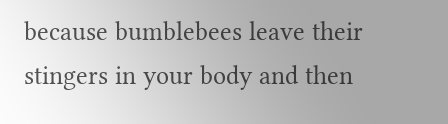because bumblebees leave their stingers in your body and then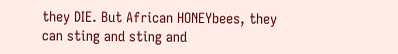they DIE. But African HONEYbees, they can sting and sting and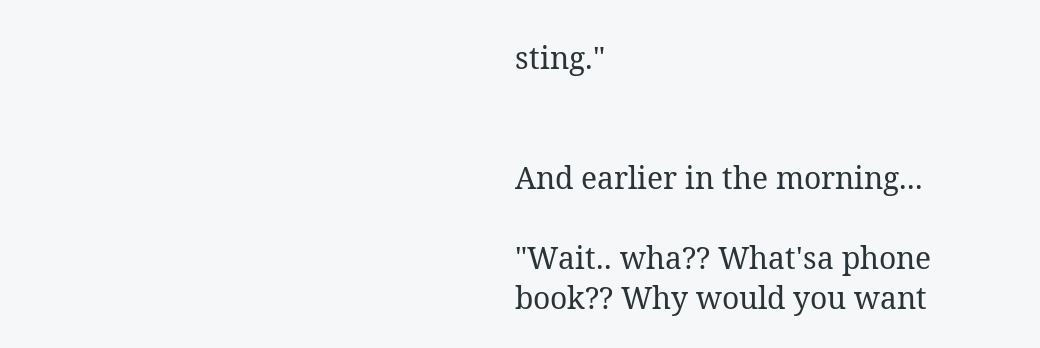sting."


And earlier in the morning...

"Wait.. wha?? What'sa phone book?? Why would you want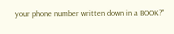your phone number written down in a BOOK?"